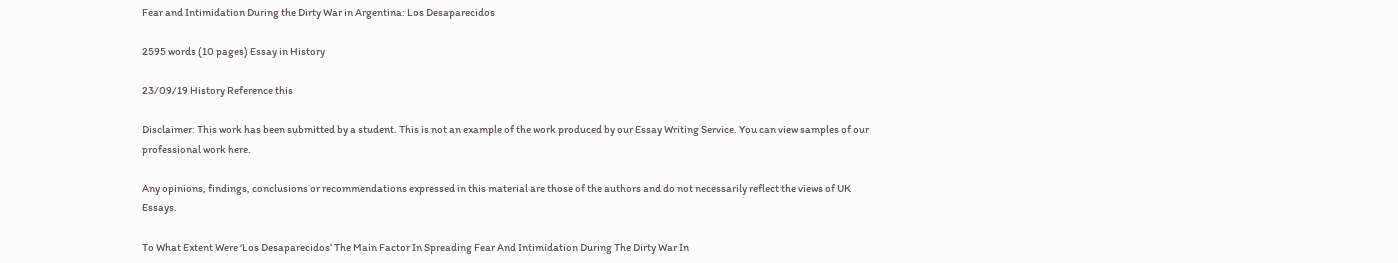Fear and Intimidation During the Dirty War in Argentina: Los Desaparecidos

2595 words (10 pages) Essay in History

23/09/19 History Reference this

Disclaimer: This work has been submitted by a student. This is not an example of the work produced by our Essay Writing Service. You can view samples of our professional work here.

Any opinions, findings, conclusions or recommendations expressed in this material are those of the authors and do not necessarily reflect the views of UK Essays.

To What Extent Were ‘Los Desaparecidos’ The Main Factor In Spreading Fear And Intimidation During The Dirty War In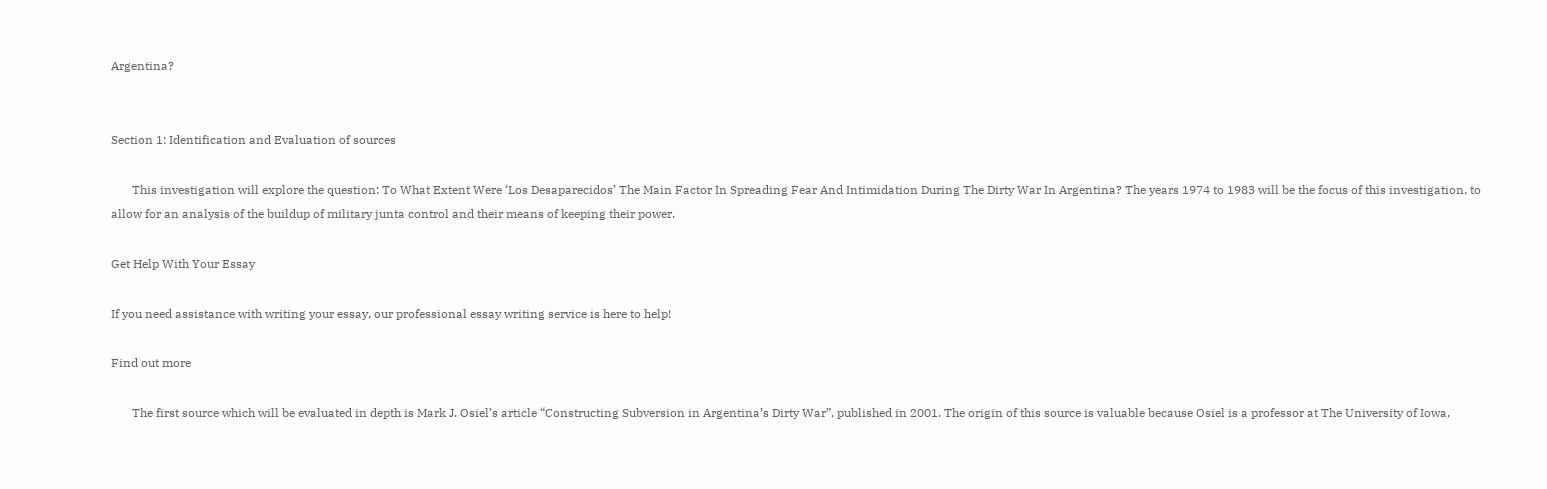Argentina?


Section 1: Identification and Evaluation of sources

       This investigation will explore the question: To What Extent Were ‘Los Desaparecidos’ The Main Factor In Spreading Fear And Intimidation During The Dirty War In Argentina? The years 1974 to 1983 will be the focus of this investigation, to allow for an analysis of the buildup of military junta control and their means of keeping their power.

Get Help With Your Essay

If you need assistance with writing your essay, our professional essay writing service is here to help!

Find out more

       The first source which will be evaluated in depth is Mark J. Osiel’s article “Constructing Subversion in Argentina’s Dirty War”, published in 2001. The origin of this source is valuable because Osiel is a professor at The University of Iowa,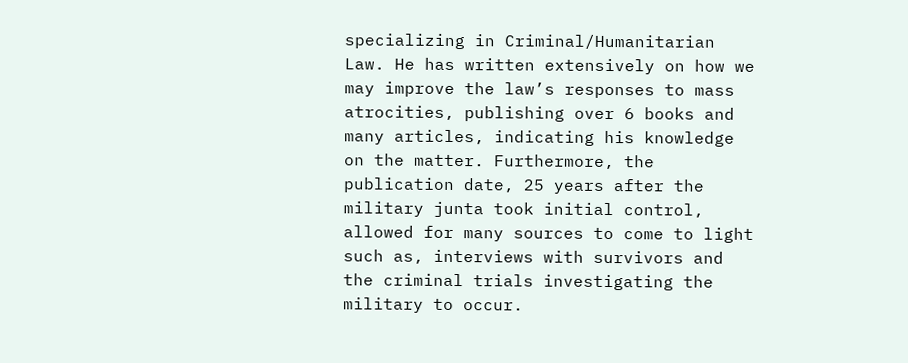specializing in Criminal/Humanitarian Law. He has written extensively on how we may improve the law’s responses to mass atrocities, publishing over 6 books and many articles, indicating his knowledge on the matter. Furthermore, the publication date, 25 years after the military junta took initial control, allowed for many sources to come to light such as, interviews with survivors and the criminal trials investigating the military to occur.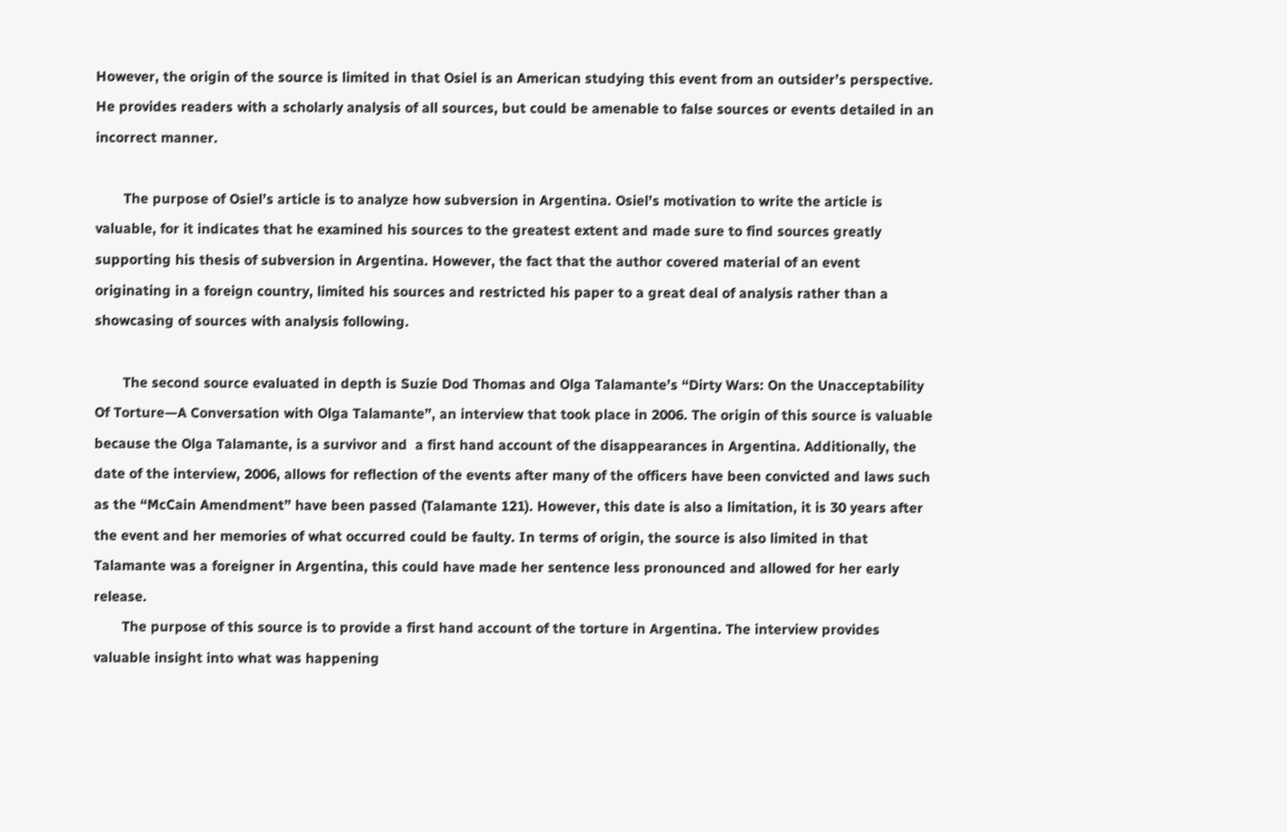However, the origin of the source is limited in that Osiel is an American studying this event from an outsider’s perspective. He provides readers with a scholarly analysis of all sources, but could be amenable to false sources or events detailed in an incorrect manner.

       The purpose of Osiel’s article is to analyze how subversion in Argentina. Osiel’s motivation to write the article is valuable, for it indicates that he examined his sources to the greatest extent and made sure to find sources greatly supporting his thesis of subversion in Argentina. However, the fact that the author covered material of an event originating in a foreign country, limited his sources and restricted his paper to a great deal of analysis rather than a showcasing of sources with analysis following.

       The second source evaluated in depth is Suzie Dod Thomas and Olga Talamante’s “Dirty Wars: On the Unacceptability Of Torture—A Conversation with Olga Talamante”, an interview that took place in 2006. The origin of this source is valuable because the Olga Talamante, is a survivor and  a first hand account of the disappearances in Argentina. Additionally, the date of the interview, 2006, allows for reflection of the events after many of the officers have been convicted and laws such as the “McCain Amendment” have been passed (Talamante 121). However, this date is also a limitation, it is 30 years after the event and her memories of what occurred could be faulty. In terms of origin, the source is also limited in that Talamante was a foreigner in Argentina, this could have made her sentence less pronounced and allowed for her early release.
       The purpose of this source is to provide a first hand account of the torture in Argentina. The interview provides valuable insight into what was happening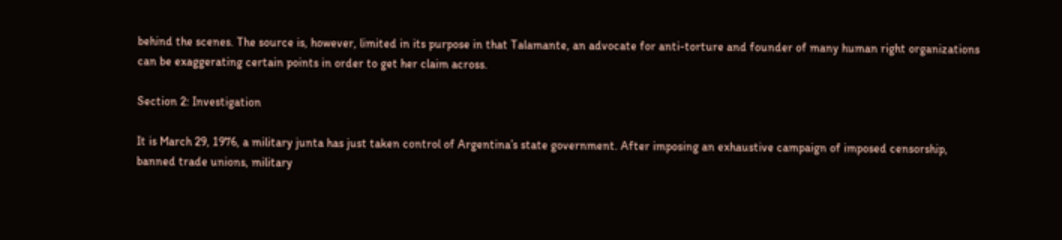behind the scenes. The source is, however, limited in its purpose in that Talamante, an advocate for anti-torture and founder of many human right organizations can be exaggerating certain points in order to get her claim across.

Section 2: Investigation

It is March 29, 1976, a military junta has just taken control of Argentina’s state government. After imposing an exhaustive campaign of imposed censorship, banned trade unions, military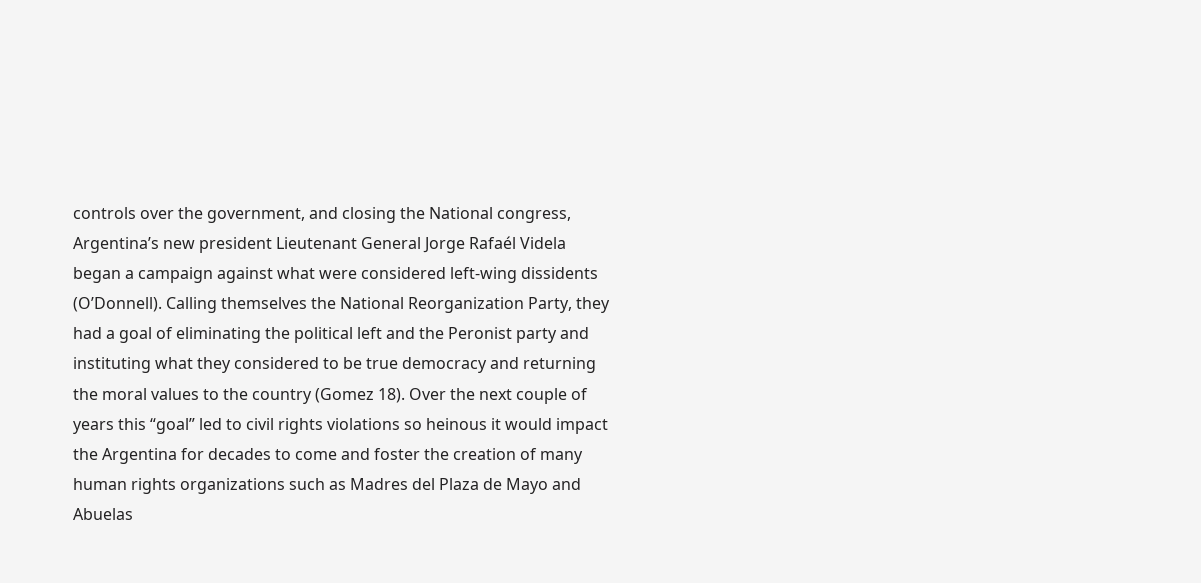controls over the government, and closing the National congress, Argentina’s new president Lieutenant General Jorge Rafaél Videla began a campaign against what were considered left-wing dissidents (O’Donnell). Calling themselves the National Reorganization Party, they had a goal of eliminating the political left and the Peronist party and instituting what they considered to be true democracy and returning the moral values to the country (Gomez 18). Over the next couple of years this “goal” led to civil rights violations so heinous it would impact the Argentina for decades to come and foster the creation of many human rights organizations such as Madres del Plaza de Mayo and Abuelas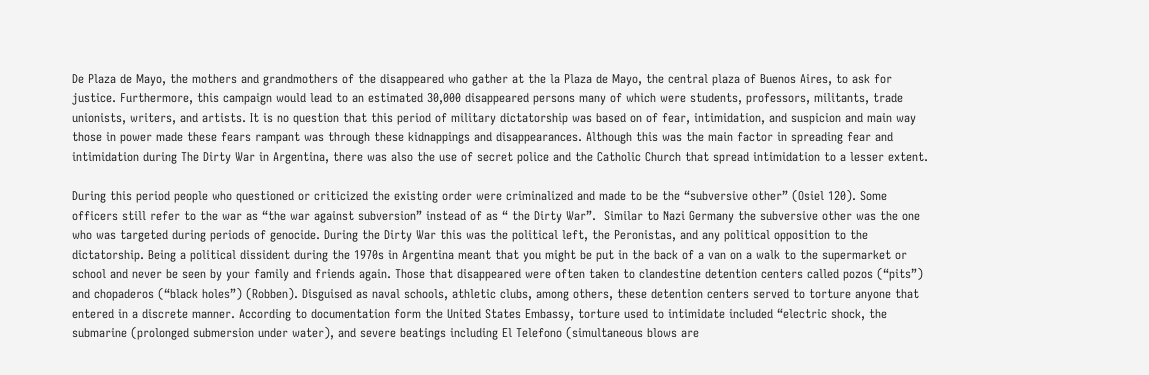De Plaza de Mayo, the mothers and grandmothers of the disappeared who gather at the la Plaza de Mayo, the central plaza of Buenos Aires, to ask for justice. Furthermore, this campaign would lead to an estimated 30,000 disappeared persons many of which were students, professors, militants, trade unionists, writers, and artists. It is no question that this period of military dictatorship was based on of fear, intimidation, and suspicion and main way those in power made these fears rampant was through these kidnappings and disappearances. Although this was the main factor in spreading fear and intimidation during The Dirty War in Argentina, there was also the use of secret police and the Catholic Church that spread intimidation to a lesser extent.

During this period people who questioned or criticized the existing order were criminalized and made to be the “subversive other” (Osiel 120). Some officers still refer to the war as “the war against subversion” instead of as “ the Dirty War”.  Similar to Nazi Germany the subversive other was the one who was targeted during periods of genocide. During the Dirty War this was the political left, the Peronistas, and any political opposition to the dictatorship. Being a political dissident during the 1970s in Argentina meant that you might be put in the back of a van on a walk to the supermarket or school and never be seen by your family and friends again. Those that disappeared were often taken to clandestine detention centers called pozos (“pits”) and chopaderos (“black holes”) (Robben). Disguised as naval schools, athletic clubs, among others, these detention centers served to torture anyone that entered in a discrete manner. According to documentation form the United States Embassy, torture used to intimidate included “electric shock, the submarine (prolonged submersion under water), and severe beatings including El Telefono (simultaneous blows are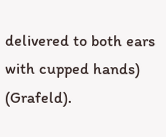delivered to both ears with cupped hands) (Grafeld).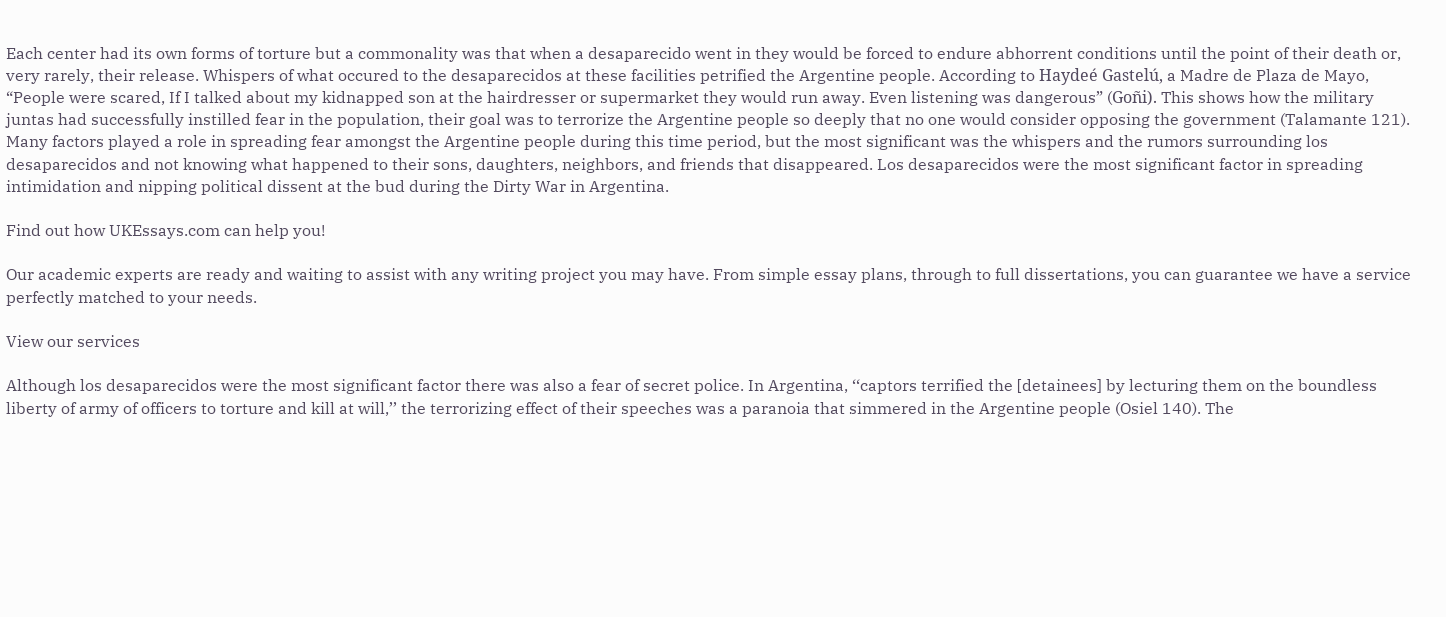Each center had its own forms of torture but a commonality was that when a desaparecido went in they would be forced to endure abhorrent conditions until the point of their death or, very rarely, their release. Whispers of what occured to the desaparecidos at these facilities petrified the Argentine people. According to Haydeé Gastelú, a Madre de Plaza de Mayo, “People were scared, If I talked about my kidnapped son at the hairdresser or supermarket they would run away. Even listening was dangerous” (Goñi). This shows how the military juntas had successfully instilled fear in the population, their goal was to terrorize the Argentine people so deeply that no one would consider opposing the government (Talamante 121). Many factors played a role in spreading fear amongst the Argentine people during this time period, but the most significant was the whispers and the rumors surrounding los desaparecidos and not knowing what happened to their sons, daughters, neighbors, and friends that disappeared. Los desaparecidos were the most significant factor in spreading intimidation and nipping political dissent at the bud during the Dirty War in Argentina.

Find out how UKEssays.com can help you!

Our academic experts are ready and waiting to assist with any writing project you may have. From simple essay plans, through to full dissertations, you can guarantee we have a service perfectly matched to your needs.

View our services

Although los desaparecidos were the most significant factor there was also a fear of secret police. In Argentina, ‘‘captors terrified the [detainees] by lecturing them on the boundless liberty of army of officers to torture and kill at will,’’ the terrorizing effect of their speeches was a paranoia that simmered in the Argentine people (Osiel 140). The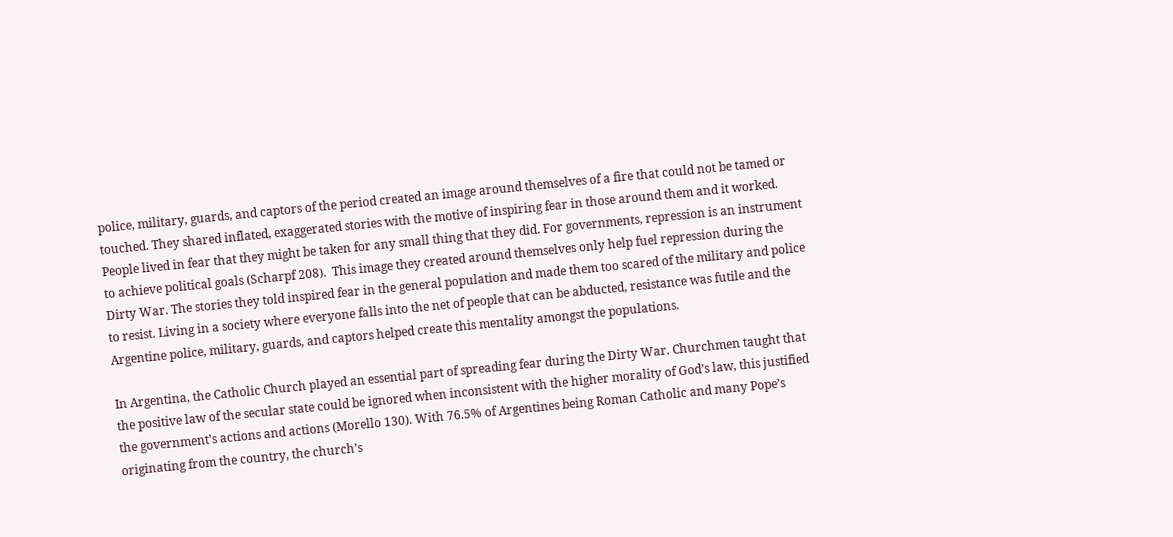police, military, guards, and captors of the period created an image around themselves of a fire that could not be tamed or touched. They shared inflated, exaggerated stories with the motive of inspiring fear in those around them and it worked. People lived in fear that they might be taken for any small thing that they did. For governments, repression is an instrument to achieve political goals (Scharpf 208).  This image they created around themselves only help fuel repression during the Dirty War. The stories they told inspired fear in the general population and made them too scared of the military and police to resist. Living in a society where everyone falls into the net of people that can be abducted, resistance was futile and the Argentine police, military, guards, and captors helped create this mentality amongst the populations.

In Argentina, the Catholic Church played an essential part of spreading fear during the Dirty War. Churchmen taught that the positive law of the secular state could be ignored when inconsistent with the higher morality of God’s law, this justified the government’s actions and actions (Morello 130). With 76.5% of Argentines being Roman Catholic and many Pope’s originating from the country, the church’s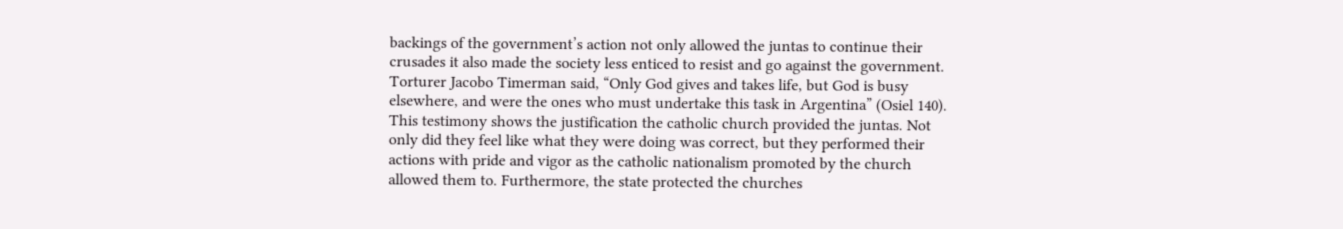backings of the government’s action not only allowed the juntas to continue their crusades it also made the society less enticed to resist and go against the government.  Torturer Jacobo Timerman said, “Only God gives and takes life, but God is busy elsewhere, and were the ones who must undertake this task in Argentina” (Osiel 140). This testimony shows the justification the catholic church provided the juntas. Not only did they feel like what they were doing was correct, but they performed their actions with pride and vigor as the catholic nationalism promoted by the church allowed them to. Furthermore, the state protected the churches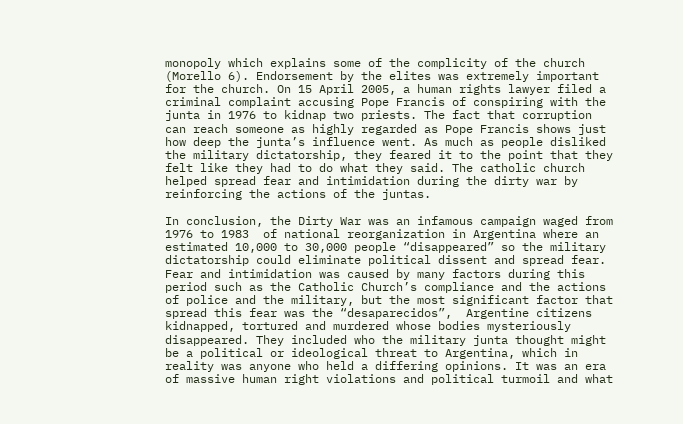monopoly which explains some of the complicity of the church (Morello 6). Endorsement by the elites was extremely important for the church. On 15 April 2005, a human rights lawyer filed a criminal complaint accusing Pope Francis of conspiring with the junta in 1976 to kidnap two priests. The fact that corruption can reach someone as highly regarded as Pope Francis shows just how deep the junta’s influence went. As much as people disliked the military dictatorship, they feared it to the point that they felt like they had to do what they said. The catholic church helped spread fear and intimidation during the dirty war by reinforcing the actions of the juntas.

In conclusion, the Dirty War was an infamous campaign waged from 1976 to 1983  of national reorganization in Argentina where an estimated 10,000 to 30,000 people “disappeared” so the military dictatorship could eliminate political dissent and spread fear. Fear and intimidation was caused by many factors during this period such as the Catholic Church’s compliance and the actions of police and the military, but the most significant factor that spread this fear was the “desaparecidos”,  Argentine citizens kidnapped, tortured and murdered whose bodies mysteriously disappeared. They included who the military junta thought might be a political or ideological threat to Argentina, which in reality was anyone who held a differing opinions. It was an era of massive human right violations and political turmoil and what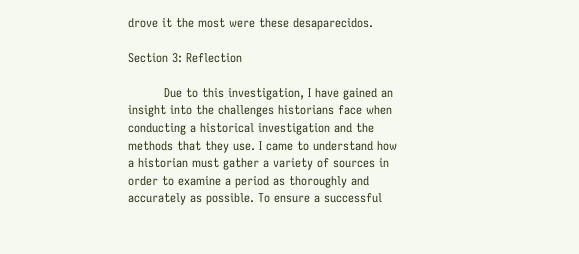drove it the most were these desaparecidos.

Section 3: Reflection

         Due to this investigation, I have gained an insight into the challenges historians face when conducting a historical investigation and the methods that they use. I came to understand how a historian must gather a variety of sources in order to examine a period as thoroughly and accurately as possible. To ensure a successful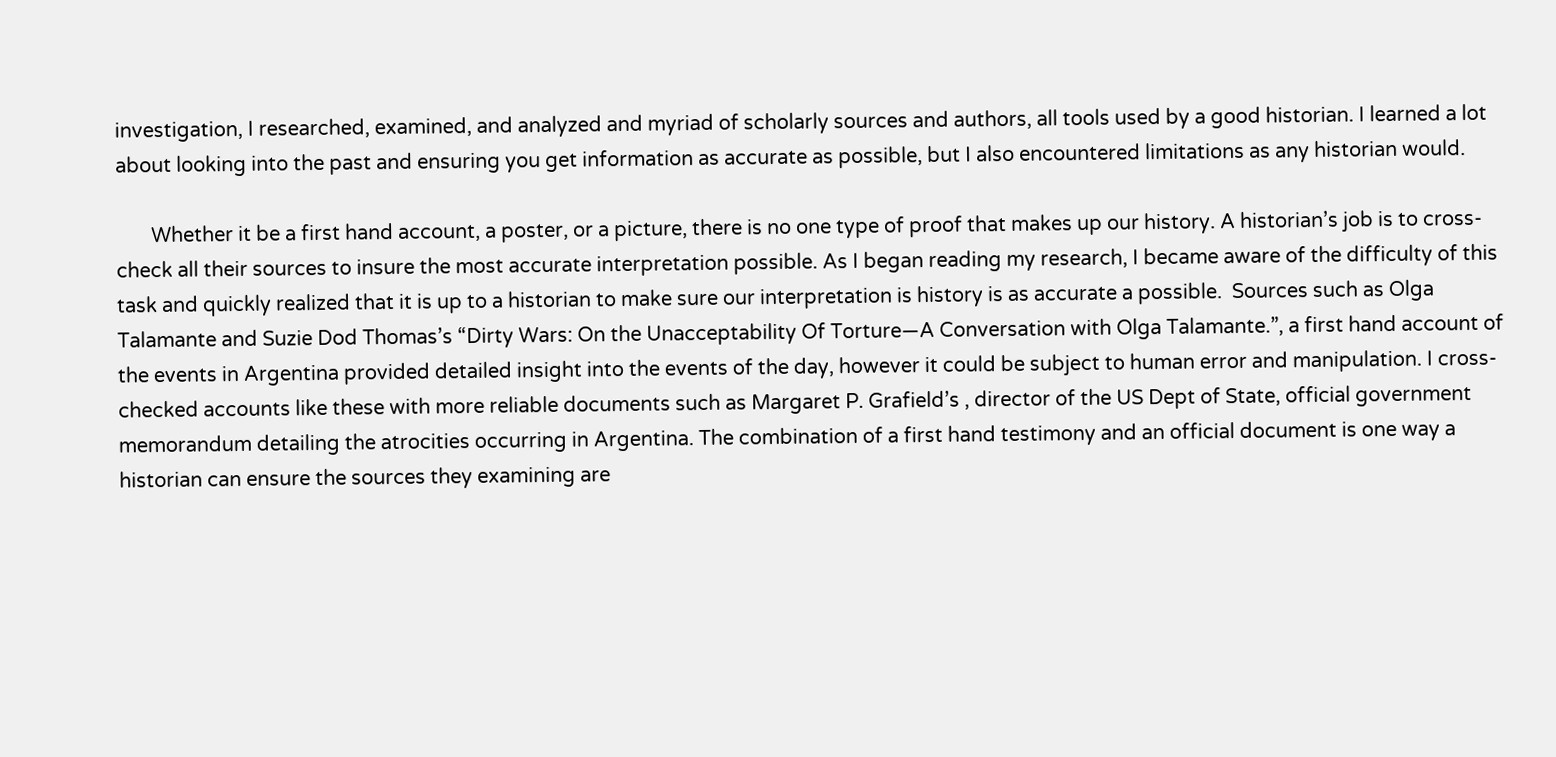investigation, I researched, examined, and analyzed and myriad of scholarly sources and authors, all tools used by a good historian. I learned a lot about looking into the past and ensuring you get information as accurate as possible, but I also encountered limitations as any historian would.

       Whether it be a first hand account, a poster, or a picture, there is no one type of proof that makes up our history. A historian’s job is to cross-check all their sources to insure the most accurate interpretation possible. As I began reading my research, I became aware of the difficulty of this task and quickly realized that it is up to a historian to make sure our interpretation is history is as accurate a possible.  Sources such as Olga Talamante and Suzie Dod Thomas’s “Dirty Wars: On the Unacceptability Of Torture—A Conversation with Olga Talamante.”, a first hand account of the events in Argentina provided detailed insight into the events of the day, however it could be subject to human error and manipulation. I cross-checked accounts like these with more reliable documents such as Margaret P. Grafield’s , director of the US Dept of State, official government memorandum detailing the atrocities occurring in Argentina. The combination of a first hand testimony and an official document is one way a historian can ensure the sources they examining are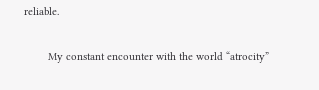reliable.

        My constant encounter with the world “atrocity”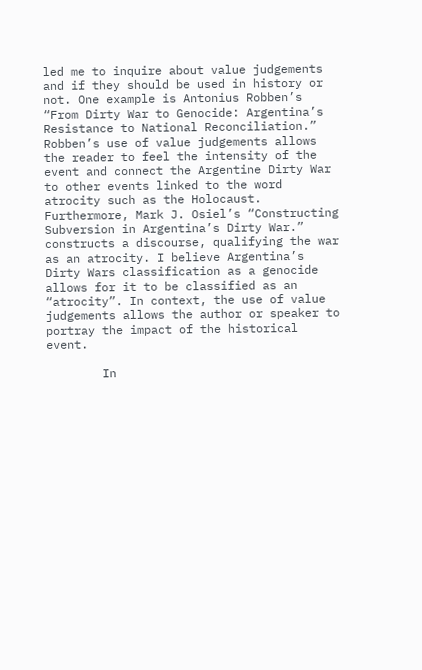led me to inquire about value judgements and if they should be used in history or not. One example is Antonius Robben’s “From Dirty War to Genocide: Argentina’s Resistance to National Reconciliation.” Robben’s use of value judgements allows the reader to feel the intensity of the event and connect the Argentine Dirty War to other events linked to the word atrocity such as the Holocaust. Furthermore, Mark J. Osiel’s “Constructing Subversion in Argentina’s Dirty War.” constructs a discourse, qualifying the war as an atrocity. I believe Argentina’s Dirty Wars classification as a genocide allows for it to be classified as an “atrocity”. In context, the use of value judgements allows the author or speaker to portray the impact of the historical event.

        In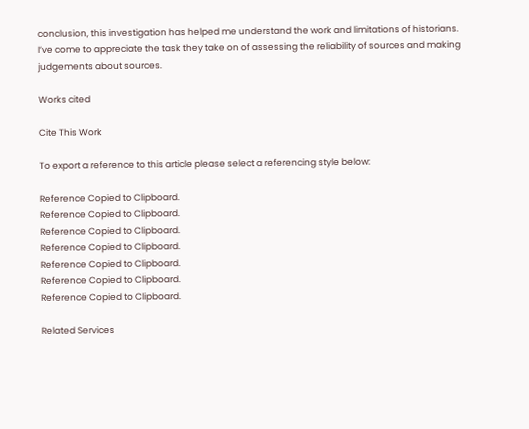conclusion, this investigation has helped me understand the work and limitations of historians. I’ve come to appreciate the task they take on of assessing the reliability of sources and making judgements about sources.

Works cited

Cite This Work

To export a reference to this article please select a referencing style below:

Reference Copied to Clipboard.
Reference Copied to Clipboard.
Reference Copied to Clipboard.
Reference Copied to Clipboard.
Reference Copied to Clipboard.
Reference Copied to Clipboard.
Reference Copied to Clipboard.

Related Services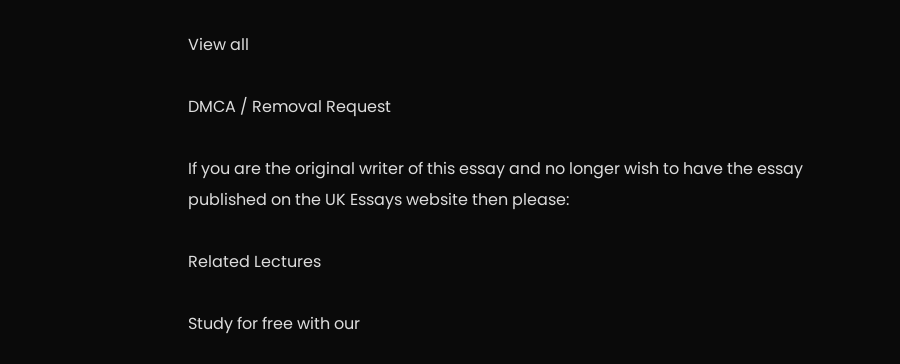View all

DMCA / Removal Request

If you are the original writer of this essay and no longer wish to have the essay published on the UK Essays website then please:

Related Lectures

Study for free with our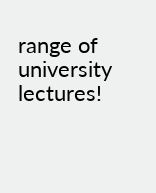range of university lectures!